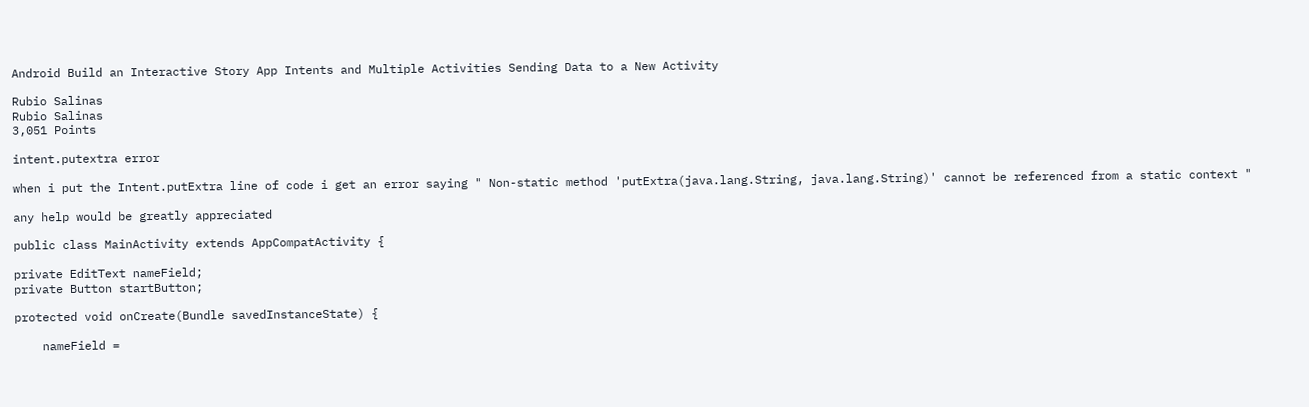Android Build an Interactive Story App Intents and Multiple Activities Sending Data to a New Activity

Rubio Salinas
Rubio Salinas
3,051 Points

intent.putextra error

when i put the Intent.putExtra line of code i get an error saying " Non-static method 'putExtra(java.lang.String, java.lang.String)' cannot be referenced from a static context "

any help would be greatly appreciated

public class MainActivity extends AppCompatActivity {

private EditText nameField;
private Button startButton;

protected void onCreate(Bundle savedInstanceState) {

    nameField =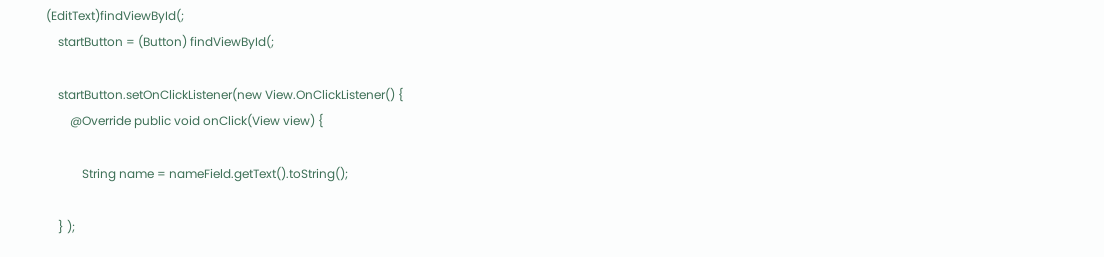(EditText)findViewById(;
    startButton = (Button) findViewById(;

    startButton.setOnClickListener(new View.OnClickListener() {
        @Override public void onClick(View view) {

            String name = nameField.getText().toString();

    } );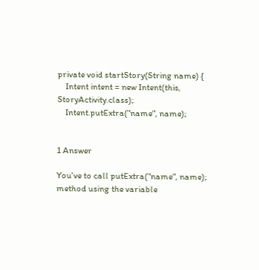private void startStory(String name) {
    Intent intent = new Intent(this, StoryActivity.class);
    Intent.putExtra("name", name);


1 Answer

You've to call putExtra("name", name); method using the variable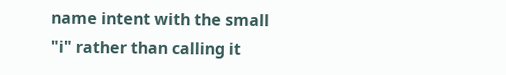name intent with the small "i" rather than calling it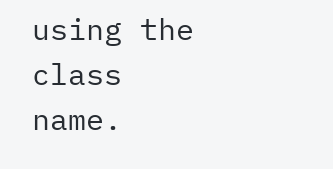using the class name.